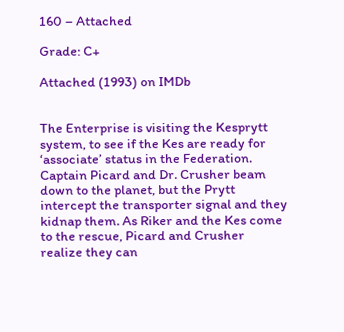160 – Attached

Grade: C+

Attached (1993) on IMDb


The Enterprise is visiting the Kesprytt system, to see if the Kes are ready for ‘associate’ status in the Federation. Captain Picard and Dr. Crusher beam down to the planet, but the Prytt intercept the transporter signal and they kidnap them. As Riker and the Kes come to the rescue, Picard and Crusher realize they can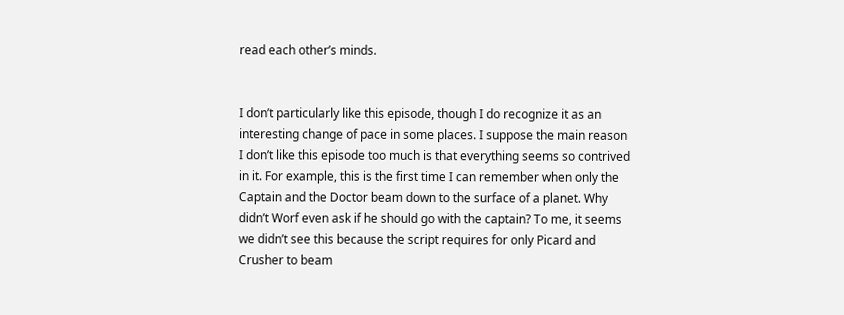read each other’s minds.


I don’t particularly like this episode, though I do recognize it as an interesting change of pace in some places. I suppose the main reason I don’t like this episode too much is that everything seems so contrived in it. For example, this is the first time I can remember when only the Captain and the Doctor beam down to the surface of a planet. Why didn’t Worf even ask if he should go with the captain? To me, it seems we didn’t see this because the script requires for only Picard and Crusher to beam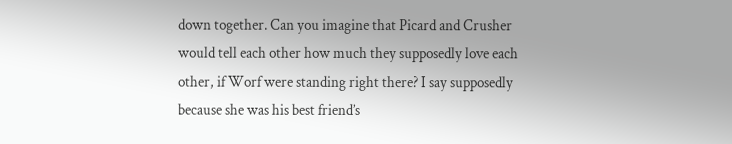down together. Can you imagine that Picard and Crusher would tell each other how much they supposedly love each other, if Worf were standing right there? I say supposedly because she was his best friend’s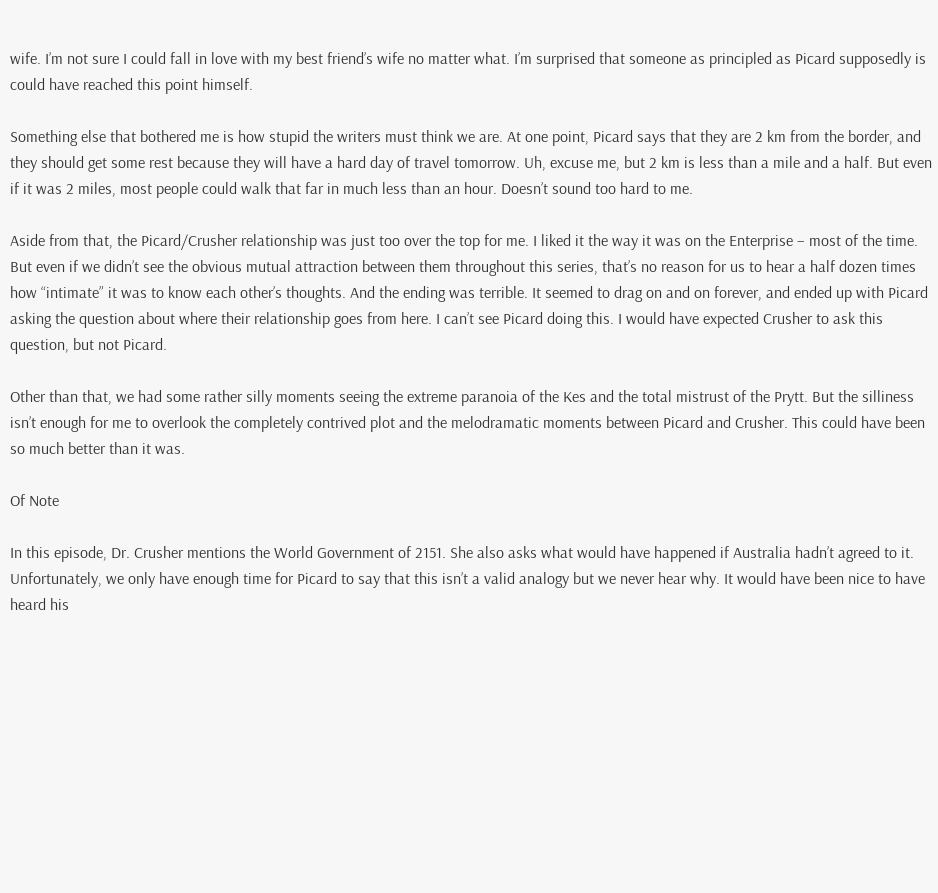wife. I’m not sure I could fall in love with my best friend’s wife no matter what. I’m surprised that someone as principled as Picard supposedly is could have reached this point himself.

Something else that bothered me is how stupid the writers must think we are. At one point, Picard says that they are 2 km from the border, and they should get some rest because they will have a hard day of travel tomorrow. Uh, excuse me, but 2 km is less than a mile and a half. But even if it was 2 miles, most people could walk that far in much less than an hour. Doesn’t sound too hard to me.

Aside from that, the Picard/Crusher relationship was just too over the top for me. I liked it the way it was on the Enterprise – most of the time. But even if we didn’t see the obvious mutual attraction between them throughout this series, that’s no reason for us to hear a half dozen times how “intimate” it was to know each other’s thoughts. And the ending was terrible. It seemed to drag on and on forever, and ended up with Picard asking the question about where their relationship goes from here. I can’t see Picard doing this. I would have expected Crusher to ask this question, but not Picard.

Other than that, we had some rather silly moments seeing the extreme paranoia of the Kes and the total mistrust of the Prytt. But the silliness isn’t enough for me to overlook the completely contrived plot and the melodramatic moments between Picard and Crusher. This could have been so much better than it was.

Of Note

In this episode, Dr. Crusher mentions the World Government of 2151. She also asks what would have happened if Australia hadn’t agreed to it. Unfortunately, we only have enough time for Picard to say that this isn’t a valid analogy but we never hear why. It would have been nice to have heard his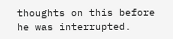thoughts on this before he was interrupted.